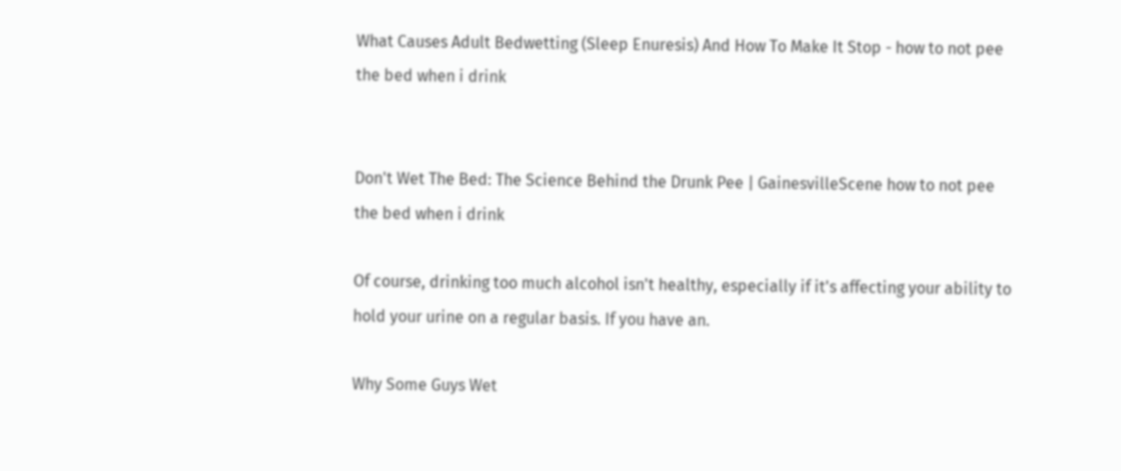What Causes Adult Bedwetting (Sleep Enuresis) And How To Make It Stop - how to not pee the bed when i drink


Don't Wet The Bed: The Science Behind the Drunk Pee | GainesvilleScene how to not pee the bed when i drink

Of course, drinking too much alcohol isn't healthy, especially if it's affecting your ability to hold your urine on a regular basis. If you have an.

Why Some Guys Wet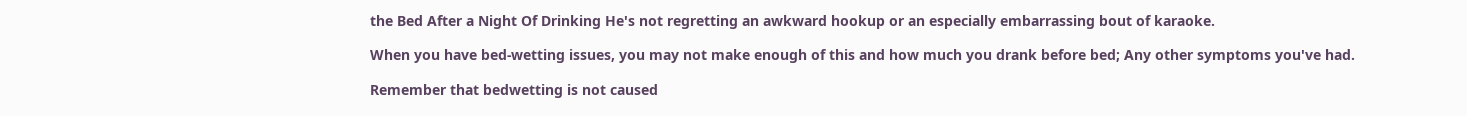the Bed After a Night Of Drinking He's not regretting an awkward hookup or an especially embarrassing bout of karaoke.

When you have bed-wetting issues, you may not make enough of this and how much you drank before bed; Any other symptoms you've had.

Remember that bedwetting is not caused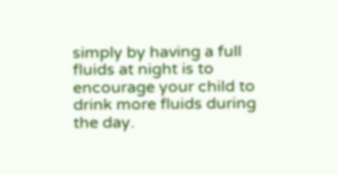simply by having a full fluids at night is to encourage your child to drink more fluids during the day.